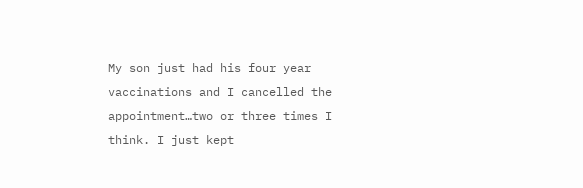My son just had his four year vaccinations and I cancelled the appointment…two or three times I think. I just kept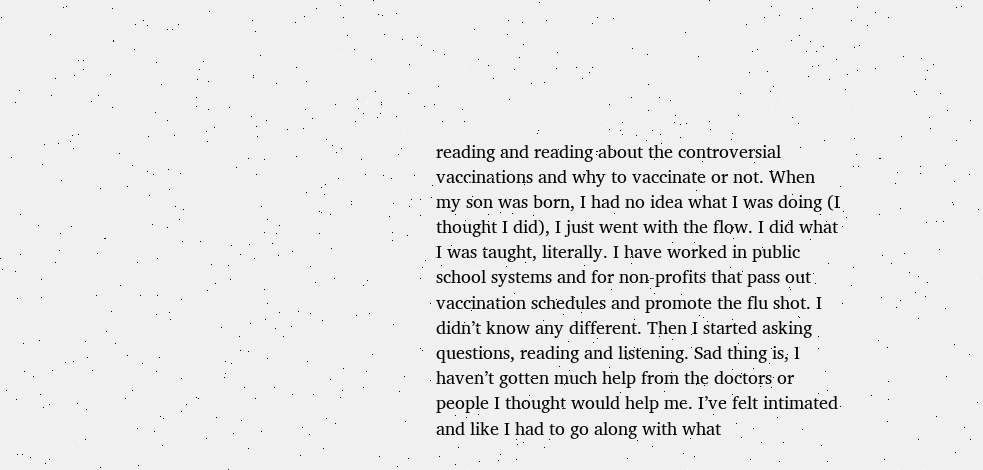reading and reading about the controversial vaccinations and why to vaccinate or not. When my son was born, I had no idea what I was doing (I thought I did), I just went with the flow. I did what I was taught, literally. I have worked in public school systems and for non-profits that pass out vaccination schedules and promote the flu shot. I didn’t know any different. Then I started asking questions, reading and listening. Sad thing is, I haven’t gotten much help from the doctors or people I thought would help me. I’ve felt intimated and like I had to go along with what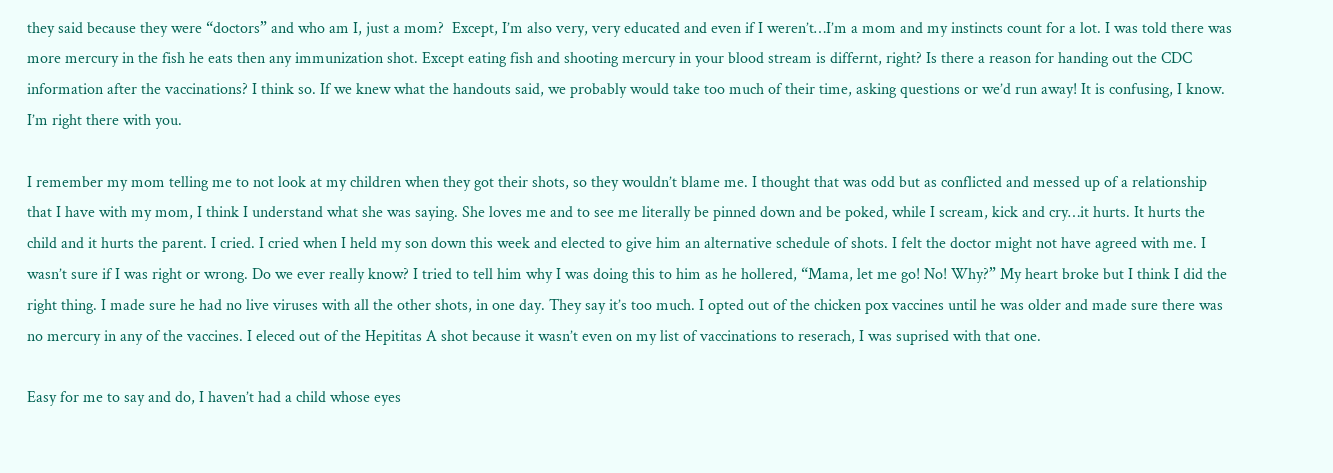they said because they were “doctors” and who am I, just a mom?  Except, I’m also very, very educated and even if I weren’t…I’m a mom and my instincts count for a lot. I was told there was more mercury in the fish he eats then any immunization shot. Except eating fish and shooting mercury in your blood stream is differnt, right? Is there a reason for handing out the CDC information after the vaccinations? I think so. If we knew what the handouts said, we probably would take too much of their time, asking questions or we’d run away! It is confusing, I know. I’m right there with you.

I remember my mom telling me to not look at my children when they got their shots, so they wouldn’t blame me. I thought that was odd but as conflicted and messed up of a relationship that I have with my mom, I think I understand what she was saying. She loves me and to see me literally be pinned down and be poked, while I scream, kick and cry…it hurts. It hurts the child and it hurts the parent. I cried. I cried when I held my son down this week and elected to give him an alternative schedule of shots. I felt the doctor might not have agreed with me. I wasn’t sure if I was right or wrong. Do we ever really know? I tried to tell him why I was doing this to him as he hollered, “Mama, let me go! No! Why?” My heart broke but I think I did the right thing. I made sure he had no live viruses with all the other shots, in one day. They say it’s too much. I opted out of the chicken pox vaccines until he was older and made sure there was no mercury in any of the vaccines. I eleced out of the Hepititas A shot because it wasn’t even on my list of vaccinations to reserach, I was suprised with that one.

Easy for me to say and do, I haven’t had a child whose eyes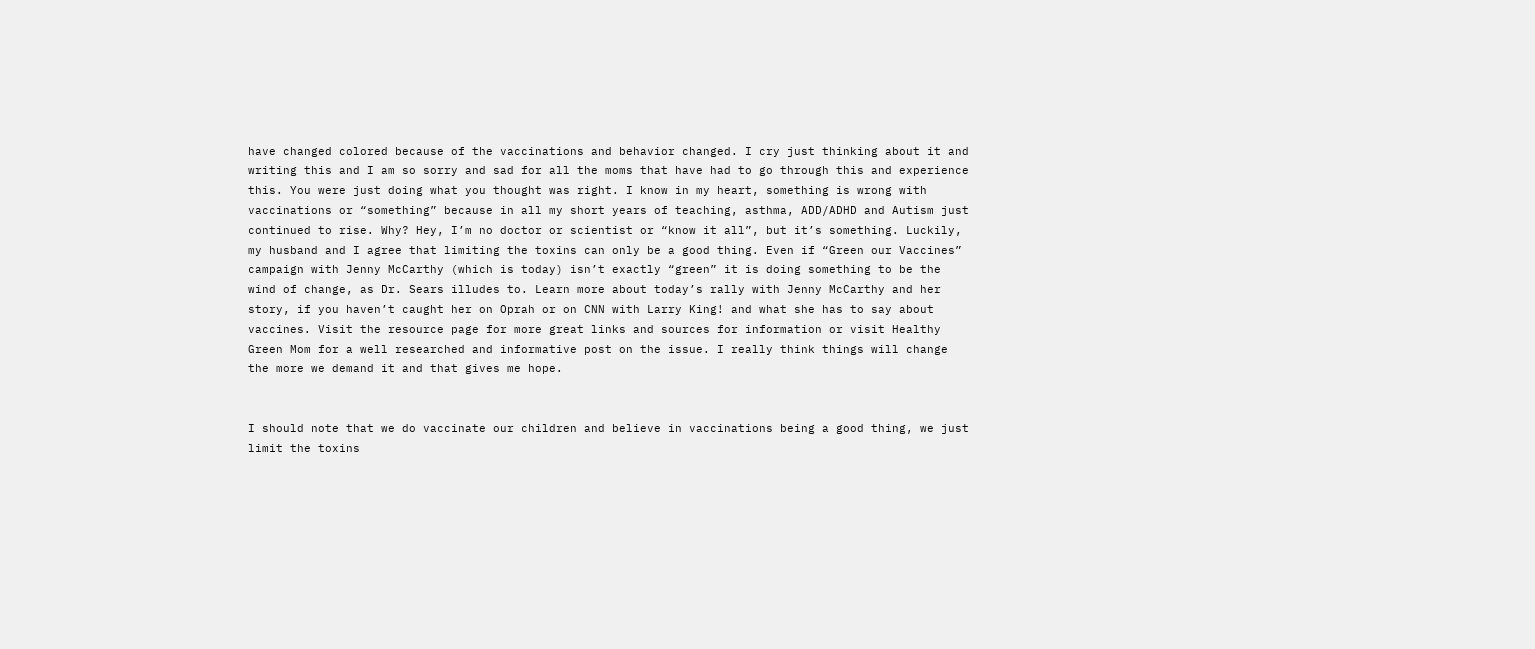have changed colored because of the vaccinations and behavior changed. I cry just thinking about it and writing this and I am so sorry and sad for all the moms that have had to go through this and experience this. You were just doing what you thought was right. I know in my heart, something is wrong with vaccinations or “something” because in all my short years of teaching, asthma, ADD/ADHD and Autism just continued to rise. Why? Hey, I’m no doctor or scientist or “know it all”, but it’s something. Luckily, my husband and I agree that limiting the toxins can only be a good thing. Even if “Green our Vaccines” campaign with Jenny McCarthy (which is today) isn’t exactly “green” it is doing something to be the wind of change, as Dr. Sears illudes to. Learn more about today’s rally with Jenny McCarthy and her story, if you haven’t caught her on Oprah or on CNN with Larry King! and what she has to say about vaccines. Visit the resource page for more great links and sources for information or visit Healthy Green Mom for a well researched and informative post on the issue. I really think things will change the more we demand it and that gives me hope.


I should note that we do vaccinate our children and believe in vaccinations being a good thing, we just limit the toxins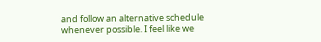and follow an alternative schedule whenever possible. I feel like we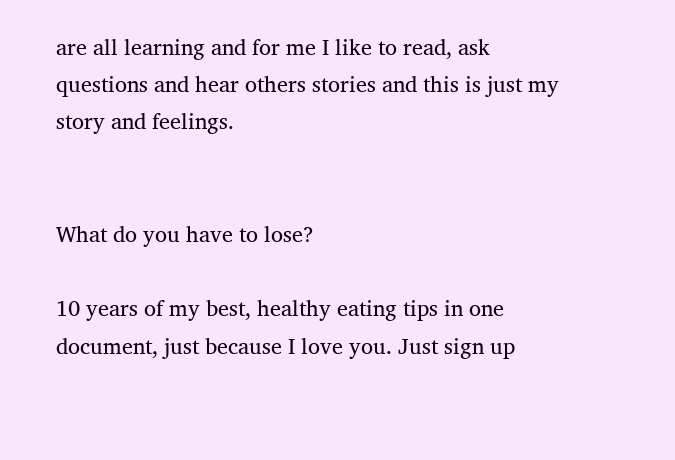are all learning and for me I like to read, ask questions and hear others stories and this is just my story and feelings.


What do you have to lose?

10 years of my best, healthy eating tips in one document, just because I love you. Just sign up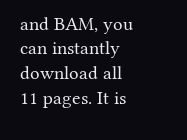and BAM, you can instantly download all 11 pages. It is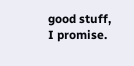good stuff, I promise.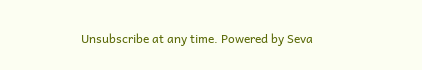Unsubscribe at any time. Powered by Seva